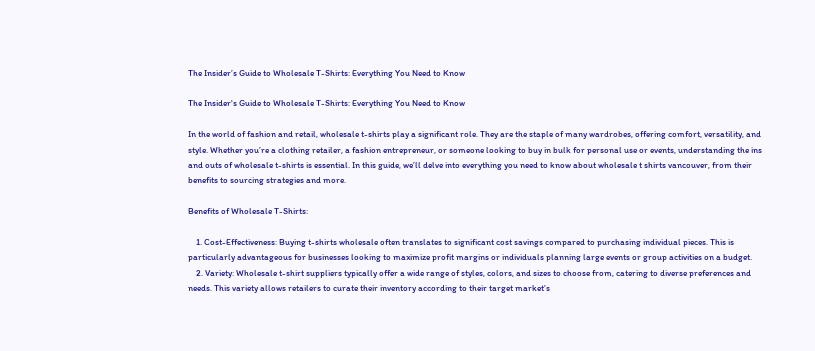The Insider’s Guide to Wholesale T-Shirts: Everything You Need to Know

The Insider's Guide to Wholesale T-Shirts: Everything You Need to Know

In the world of fashion and retail, wholesale t-shirts play a significant role. They are the staple of many wardrobes, offering comfort, versatility, and style. Whether you’re a clothing retailer, a fashion entrepreneur, or someone looking to buy in bulk for personal use or events, understanding the ins and outs of wholesale t-shirts is essential. In this guide, we’ll delve into everything you need to know about wholesale t shirts vancouver, from their benefits to sourcing strategies and more.

Benefits of Wholesale T-Shirts:

    1. Cost-Effectiveness: Buying t-shirts wholesale often translates to significant cost savings compared to purchasing individual pieces. This is particularly advantageous for businesses looking to maximize profit margins or individuals planning large events or group activities on a budget.
    2. Variety: Wholesale t-shirt suppliers typically offer a wide range of styles, colors, and sizes to choose from, catering to diverse preferences and needs. This variety allows retailers to curate their inventory according to their target market’s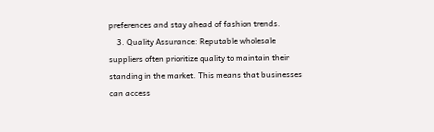preferences and stay ahead of fashion trends.
    3. Quality Assurance: Reputable wholesale suppliers often prioritize quality to maintain their standing in the market. This means that businesses can access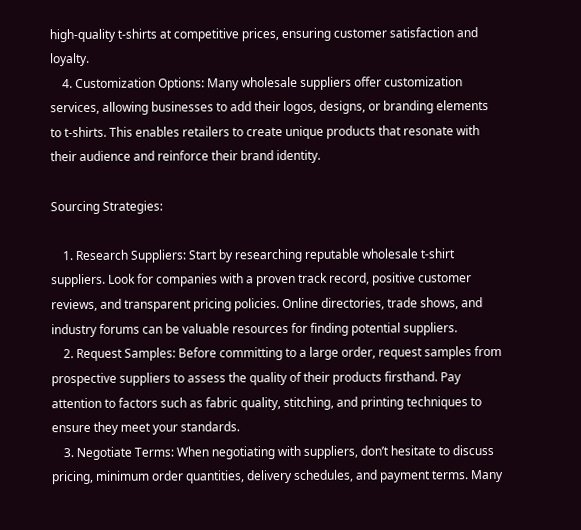high-quality t-shirts at competitive prices, ensuring customer satisfaction and loyalty.
    4. Customization Options: Many wholesale suppliers offer customization services, allowing businesses to add their logos, designs, or branding elements to t-shirts. This enables retailers to create unique products that resonate with their audience and reinforce their brand identity.

Sourcing Strategies:

    1. Research Suppliers: Start by researching reputable wholesale t-shirt suppliers. Look for companies with a proven track record, positive customer reviews, and transparent pricing policies. Online directories, trade shows, and industry forums can be valuable resources for finding potential suppliers.
    2. Request Samples: Before committing to a large order, request samples from prospective suppliers to assess the quality of their products firsthand. Pay attention to factors such as fabric quality, stitching, and printing techniques to ensure they meet your standards.
    3. Negotiate Terms: When negotiating with suppliers, don’t hesitate to discuss pricing, minimum order quantities, delivery schedules, and payment terms. Many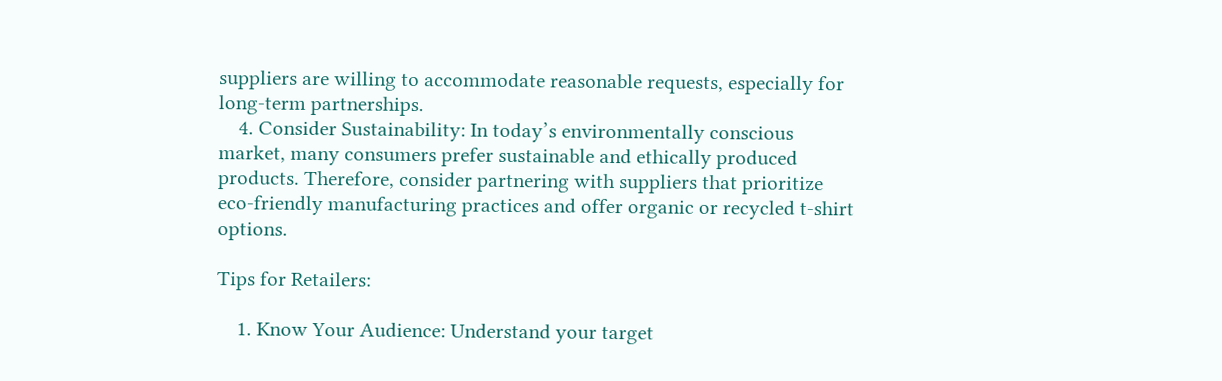suppliers are willing to accommodate reasonable requests, especially for long-term partnerships.
    4. Consider Sustainability: In today’s environmentally conscious market, many consumers prefer sustainable and ethically produced products. Therefore, consider partnering with suppliers that prioritize eco-friendly manufacturing practices and offer organic or recycled t-shirt options.

Tips for Retailers:

    1. Know Your Audience: Understand your target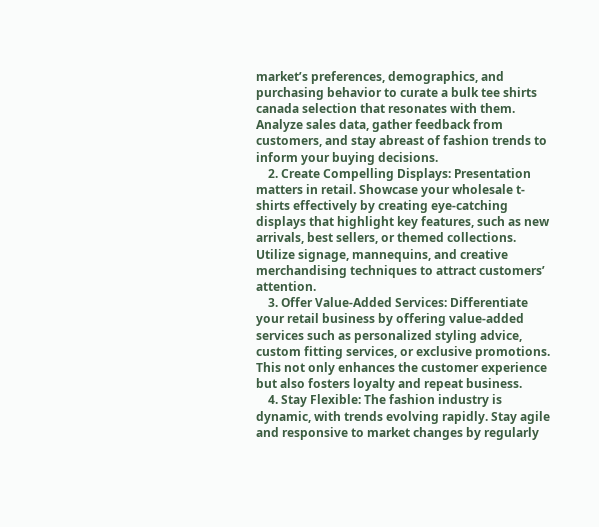market’s preferences, demographics, and purchasing behavior to curate a bulk tee shirts canada selection that resonates with them. Analyze sales data, gather feedback from customers, and stay abreast of fashion trends to inform your buying decisions.
    2. Create Compelling Displays: Presentation matters in retail. Showcase your wholesale t-shirts effectively by creating eye-catching displays that highlight key features, such as new arrivals, best sellers, or themed collections. Utilize signage, mannequins, and creative merchandising techniques to attract customers’ attention.
    3. Offer Value-Added Services: Differentiate your retail business by offering value-added services such as personalized styling advice, custom fitting services, or exclusive promotions. This not only enhances the customer experience but also fosters loyalty and repeat business.
    4. Stay Flexible: The fashion industry is dynamic, with trends evolving rapidly. Stay agile and responsive to market changes by regularly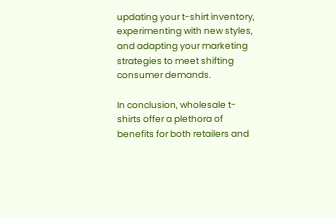updating your t-shirt inventory, experimenting with new styles, and adapting your marketing strategies to meet shifting consumer demands.

In conclusion, wholesale t-shirts offer a plethora of benefits for both retailers and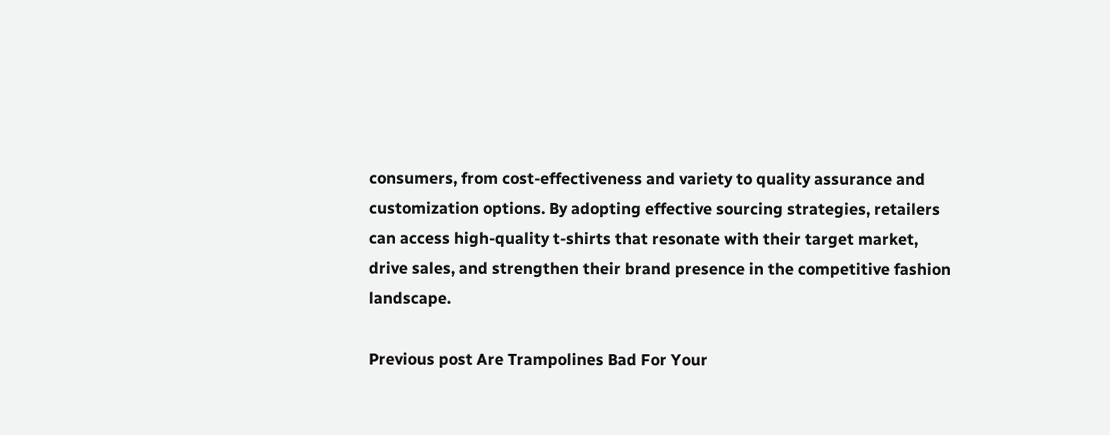consumers, from cost-effectiveness and variety to quality assurance and customization options. By adopting effective sourcing strategies, retailers can access high-quality t-shirts that resonate with their target market, drive sales, and strengthen their brand presence in the competitive fashion landscape.

Previous post Are Trampolines Bad For Your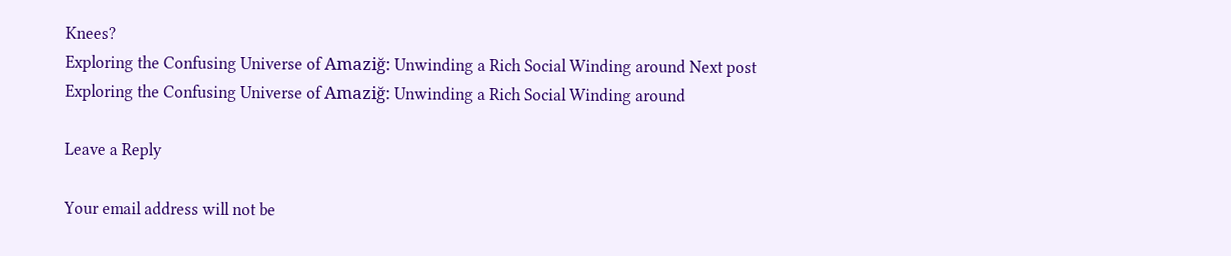Knees?
Exploring the Confusing Universe of Amaziğ: Unwinding a Rich Social Winding around Next post Exploring the Confusing Universe of Amaziğ: Unwinding a Rich Social Winding around

Leave a Reply

Your email address will not be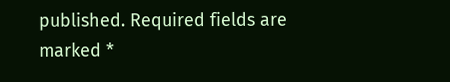published. Required fields are marked *